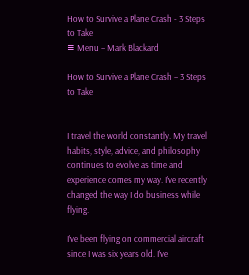How to Survive a Plane Crash - 3 Steps to Take
≡ Menu – Mark Blackard

How to Survive a Plane Crash – 3 Steps to Take


I travel the world constantly. My travel habits, style, advice, and philosophy continues to evolve as time and experience comes my way. I’ve recently changed the way I do business while flying.

I’ve been flying on commercial aircraft since I was six years old. I’ve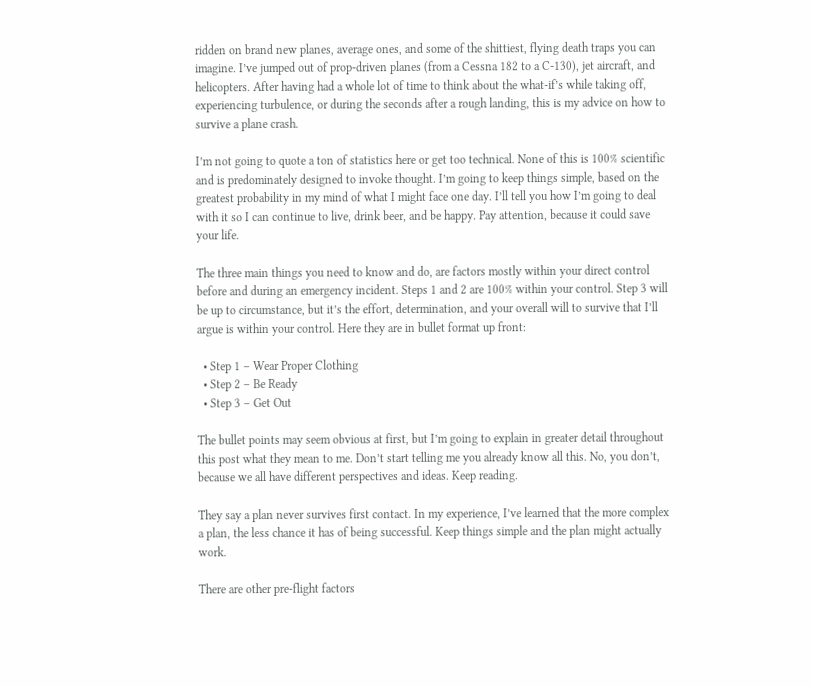ridden on brand new planes, average ones, and some of the shittiest, flying death traps you can imagine. I’ve jumped out of prop-driven planes (from a Cessna 182 to a C-130), jet aircraft, and helicopters. After having had a whole lot of time to think about the what-if’s while taking off, experiencing turbulence, or during the seconds after a rough landing, this is my advice on how to survive a plane crash.

I’m not going to quote a ton of statistics here or get too technical. None of this is 100% scientific and is predominately designed to invoke thought. I’m going to keep things simple, based on the greatest probability in my mind of what I might face one day. I’ll tell you how I’m going to deal with it so I can continue to live, drink beer, and be happy. Pay attention, because it could save your life.

The three main things you need to know and do, are factors mostly within your direct control before and during an emergency incident. Steps 1 and 2 are 100% within your control. Step 3 will be up to circumstance, but it’s the effort, determination, and your overall will to survive that I’ll argue is within your control. Here they are in bullet format up front:

  • Step 1 – Wear Proper Clothing
  • Step 2 – Be Ready
  • Step 3 – Get Out

The bullet points may seem obvious at first, but I’m going to explain in greater detail throughout this post what they mean to me. Don’t start telling me you already know all this. No, you don’t, because we all have different perspectives and ideas. Keep reading.

They say a plan never survives first contact. In my experience, I’ve learned that the more complex a plan, the less chance it has of being successful. Keep things simple and the plan might actually work.

There are other pre-flight factors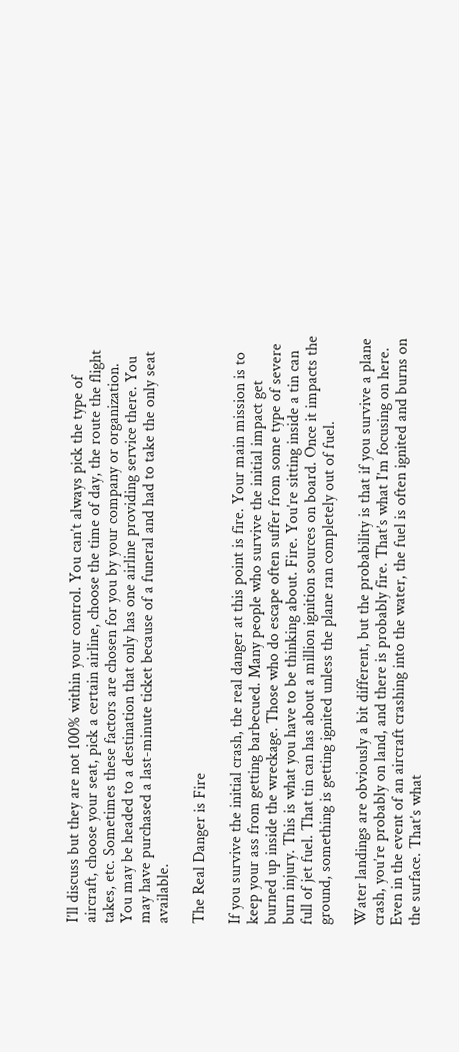I’ll discuss but they are not 100% within your control. You can’t always pick the type of aircraft, choose your seat, pick a certain airline, choose the time of day, the route the flight takes, etc. Sometimes these factors are chosen for you by your company or organization. You may be headed to a destination that only has one airline providing service there. You may have purchased a last-minute ticket because of a funeral and had to take the only seat available.

The Real Danger is Fire

If you survive the initial crash, the real danger at this point is fire. Your main mission is to keep your ass from getting barbecued. Many people who survive the initial impact get burned up inside the wreckage. Those who do escape often suffer from some type of severe burn injury. This is what you have to be thinking about. Fire. You’re sitting inside a tin can full of jet fuel. That tin can has about a million ignition sources on board. Once it impacts the ground, something is getting ignited unless the plane ran completely out of fuel.

Water landings are obviously a bit different, but the probability is that if you survive a plane crash, you’re probably on land, and there is probably fire. That’s what I’m focusing on here. Even in the event of an aircraft crashing into the water, the fuel is often ignited and burns on the surface. That’s what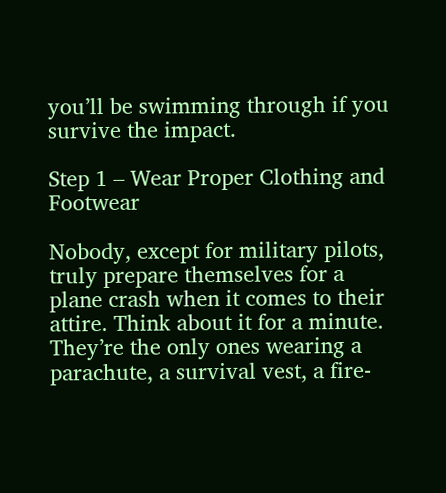you’ll be swimming through if you survive the impact.

Step 1 – Wear Proper Clothing and Footwear

Nobody, except for military pilots, truly prepare themselves for a plane crash when it comes to their attire. Think about it for a minute. They’re the only ones wearing a parachute, a survival vest, a fire-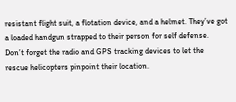resistant flight suit, a flotation device, and a helmet. They’ve got a loaded handgun strapped to their person for self defense. Don’t forget the radio and GPS tracking devices to let the rescue helicopters pinpoint their location.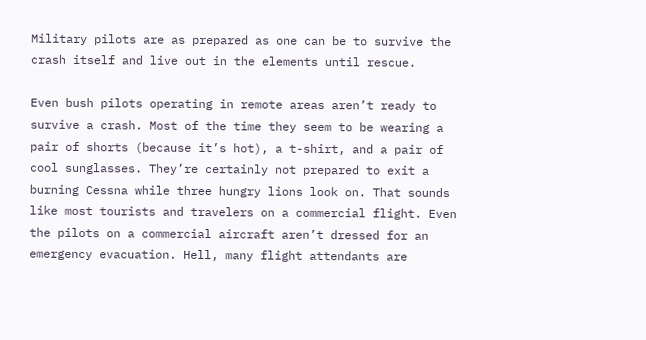Military pilots are as prepared as one can be to survive the crash itself and live out in the elements until rescue.

Even bush pilots operating in remote areas aren’t ready to survive a crash. Most of the time they seem to be wearing a pair of shorts (because it’s hot), a t-shirt, and a pair of cool sunglasses. They’re certainly not prepared to exit a burning Cessna while three hungry lions look on. That sounds like most tourists and travelers on a commercial flight. Even the pilots on a commercial aircraft aren’t dressed for an emergency evacuation. Hell, many flight attendants are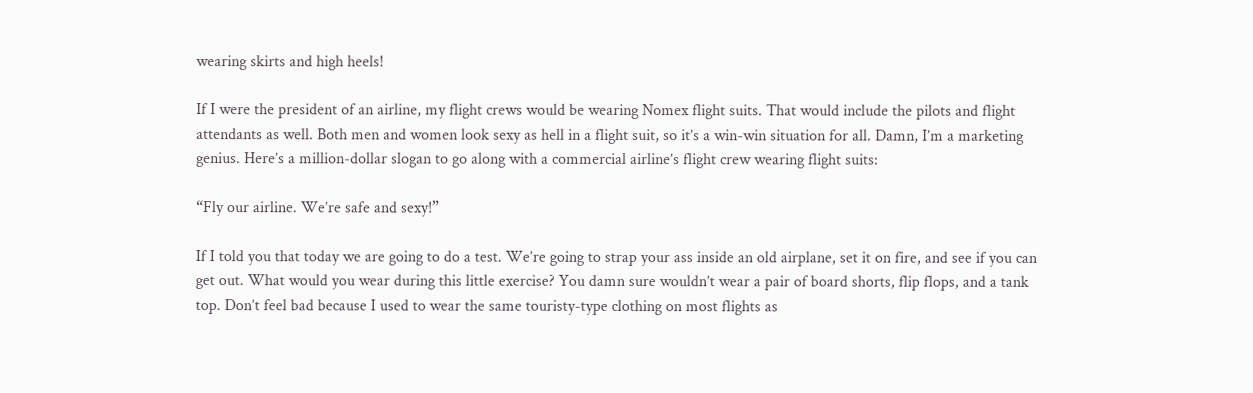wearing skirts and high heels!

If I were the president of an airline, my flight crews would be wearing Nomex flight suits. That would include the pilots and flight attendants as well. Both men and women look sexy as hell in a flight suit, so it’s a win-win situation for all. Damn, I’m a marketing genius. Here’s a million-dollar slogan to go along with a commercial airline’s flight crew wearing flight suits:

“Fly our airline. We’re safe and sexy!”

If I told you that today we are going to do a test. We’re going to strap your ass inside an old airplane, set it on fire, and see if you can get out. What would you wear during this little exercise? You damn sure wouldn’t wear a pair of board shorts, flip flops, and a tank top. Don’t feel bad because I used to wear the same touristy-type clothing on most flights as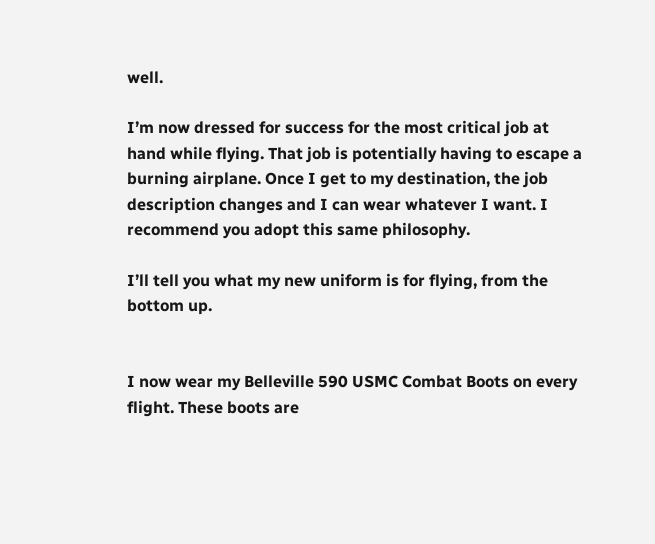well.

I’m now dressed for success for the most critical job at hand while flying. That job is potentially having to escape a burning airplane. Once I get to my destination, the job description changes and I can wear whatever I want. I recommend you adopt this same philosophy.

I’ll tell you what my new uniform is for flying, from the bottom up.


I now wear my Belleville 590 USMC Combat Boots on every flight. These boots are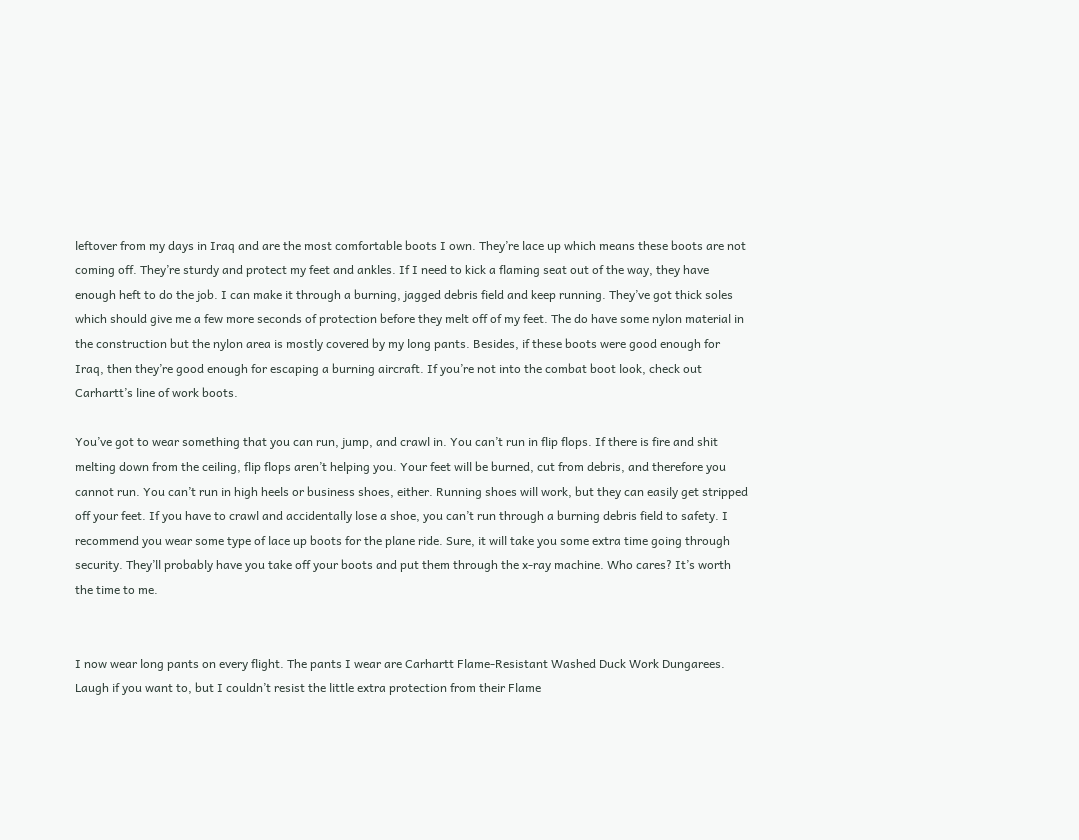leftover from my days in Iraq and are the most comfortable boots I own. They’re lace up which means these boots are not coming off. They’re sturdy and protect my feet and ankles. If I need to kick a flaming seat out of the way, they have enough heft to do the job. I can make it through a burning, jagged debris field and keep running. They’ve got thick soles which should give me a few more seconds of protection before they melt off of my feet. The do have some nylon material in the construction but the nylon area is mostly covered by my long pants. Besides, if these boots were good enough for Iraq, then they’re good enough for escaping a burning aircraft. If you’re not into the combat boot look, check out Carhartt’s line of work boots.

You’ve got to wear something that you can run, jump, and crawl in. You can’t run in flip flops. If there is fire and shit melting down from the ceiling, flip flops aren’t helping you. Your feet will be burned, cut from debris, and therefore you cannot run. You can’t run in high heels or business shoes, either. Running shoes will work, but they can easily get stripped off your feet. If you have to crawl and accidentally lose a shoe, you can’t run through a burning debris field to safety. I recommend you wear some type of lace up boots for the plane ride. Sure, it will take you some extra time going through security. They’ll probably have you take off your boots and put them through the x-ray machine. Who cares? It’s worth the time to me.


I now wear long pants on every flight. The pants I wear are Carhartt Flame-Resistant Washed Duck Work Dungarees. Laugh if you want to, but I couldn’t resist the little extra protection from their Flame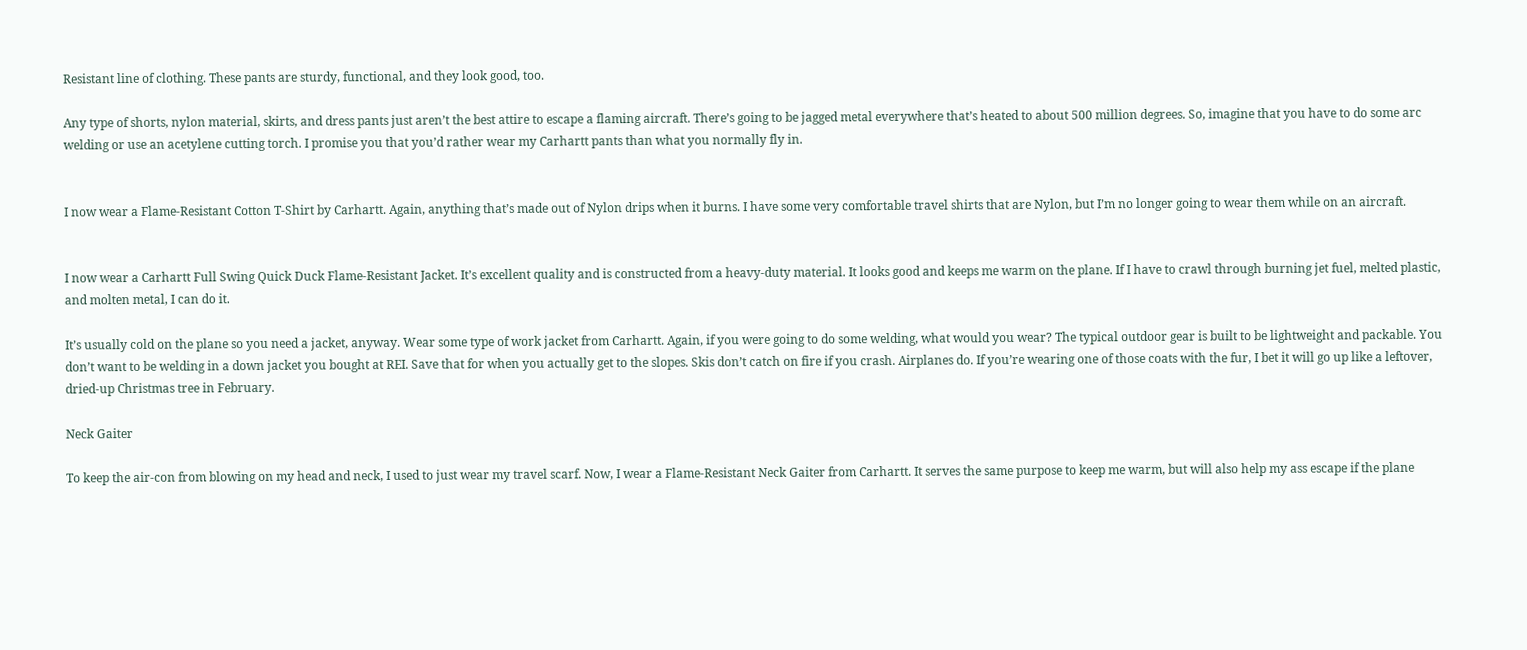Resistant line of clothing. These pants are sturdy, functional, and they look good, too.

Any type of shorts, nylon material, skirts, and dress pants just aren’t the best attire to escape a flaming aircraft. There’s going to be jagged metal everywhere that’s heated to about 500 million degrees. So, imagine that you have to do some arc welding or use an acetylene cutting torch. I promise you that you’d rather wear my Carhartt pants than what you normally fly in.


I now wear a Flame-Resistant Cotton T-Shirt by Carhartt. Again, anything that’s made out of Nylon drips when it burns. I have some very comfortable travel shirts that are Nylon, but I’m no longer going to wear them while on an aircraft.


I now wear a Carhartt Full Swing Quick Duck Flame-Resistant Jacket. It’s excellent quality and is constructed from a heavy-duty material. It looks good and keeps me warm on the plane. If I have to crawl through burning jet fuel, melted plastic, and molten metal, I can do it.

It’s usually cold on the plane so you need a jacket, anyway. Wear some type of work jacket from Carhartt. Again, if you were going to do some welding, what would you wear? The typical outdoor gear is built to be lightweight and packable. You don’t want to be welding in a down jacket you bought at REI. Save that for when you actually get to the slopes. Skis don’t catch on fire if you crash. Airplanes do. If you’re wearing one of those coats with the fur, I bet it will go up like a leftover, dried-up Christmas tree in February.

Neck Gaiter

To keep the air-con from blowing on my head and neck, I used to just wear my travel scarf. Now, I wear a Flame-Resistant Neck Gaiter from Carhartt. It serves the same purpose to keep me warm, but will also help my ass escape if the plane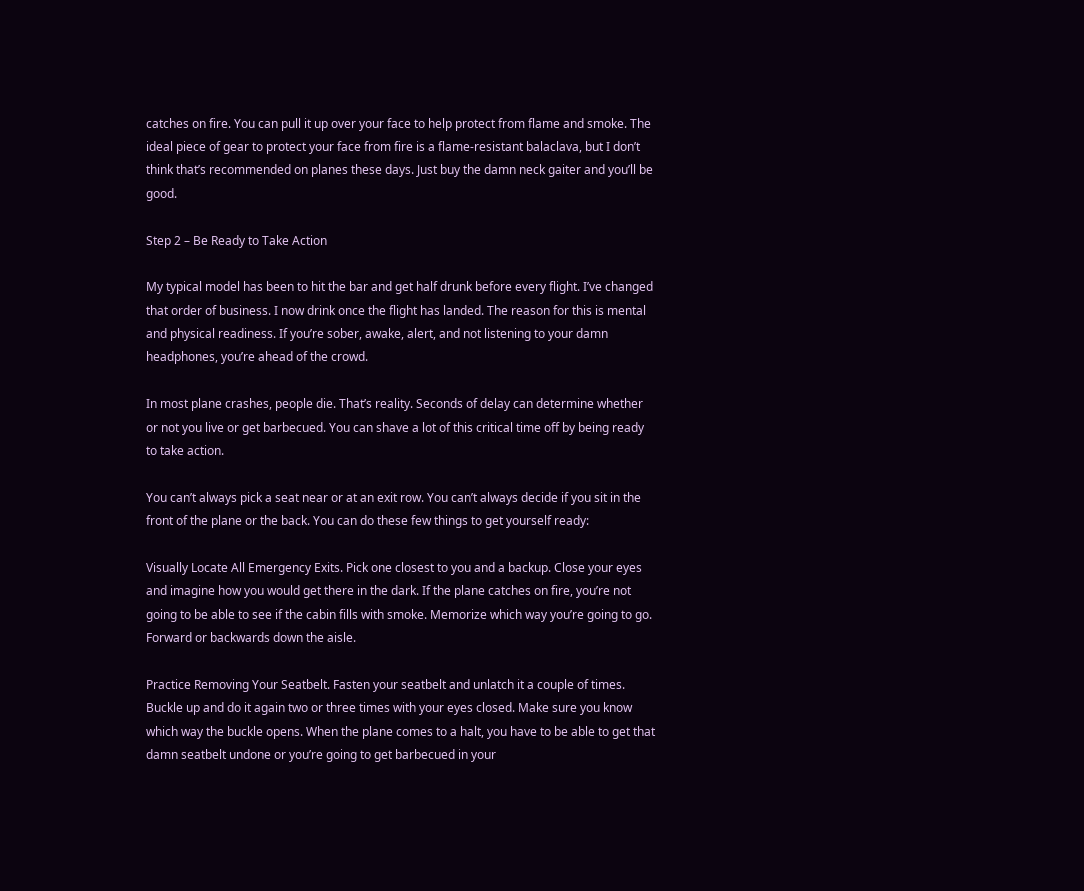catches on fire. You can pull it up over your face to help protect from flame and smoke. The ideal piece of gear to protect your face from fire is a flame-resistant balaclava, but I don’t think that’s recommended on planes these days. Just buy the damn neck gaiter and you’ll be good.

Step 2 – Be Ready to Take Action

My typical model has been to hit the bar and get half drunk before every flight. I’ve changed that order of business. I now drink once the flight has landed. The reason for this is mental and physical readiness. If you’re sober, awake, alert, and not listening to your damn headphones, you’re ahead of the crowd.

In most plane crashes, people die. That’s reality. Seconds of delay can determine whether or not you live or get barbecued. You can shave a lot of this critical time off by being ready to take action.

You can’t always pick a seat near or at an exit row. You can’t always decide if you sit in the front of the plane or the back. You can do these few things to get yourself ready:

Visually Locate All Emergency Exits. Pick one closest to you and a backup. Close your eyes and imagine how you would get there in the dark. If the plane catches on fire, you’re not going to be able to see if the cabin fills with smoke. Memorize which way you’re going to go. Forward or backwards down the aisle.

Practice Removing Your Seatbelt. Fasten your seatbelt and unlatch it a couple of times. Buckle up and do it again two or three times with your eyes closed. Make sure you know which way the buckle opens. When the plane comes to a halt, you have to be able to get that damn seatbelt undone or you’re going to get barbecued in your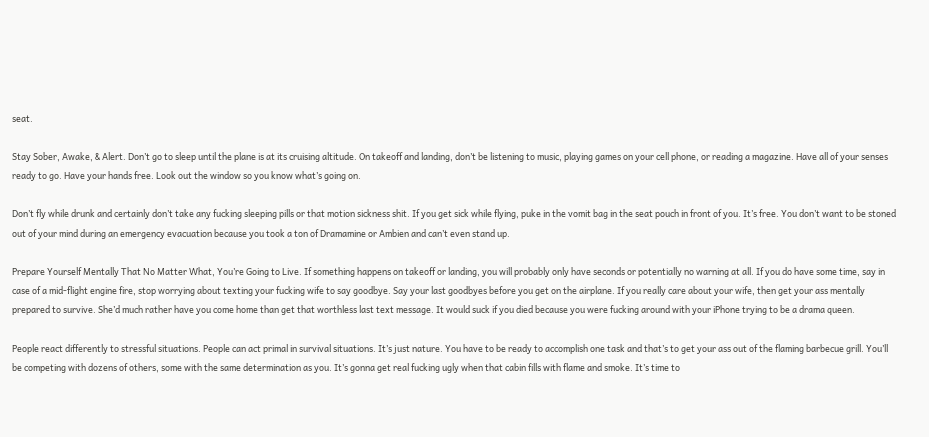seat.

Stay Sober, Awake, & Alert. Don’t go to sleep until the plane is at its cruising altitude. On takeoff and landing, don’t be listening to music, playing games on your cell phone, or reading a magazine. Have all of your senses ready to go. Have your hands free. Look out the window so you know what’s going on.

Don’t fly while drunk and certainly don’t take any fucking sleeping pills or that motion sickness shit. If you get sick while flying, puke in the vomit bag in the seat pouch in front of you. It’s free. You don’t want to be stoned out of your mind during an emergency evacuation because you took a ton of Dramamine or Ambien and can’t even stand up.

Prepare Yourself Mentally That No Matter What, You’re Going to Live. If something happens on takeoff or landing, you will probably only have seconds or potentially no warning at all. If you do have some time, say in case of a mid-flight engine fire, stop worrying about texting your fucking wife to say goodbye. Say your last goodbyes before you get on the airplane. If you really care about your wife, then get your ass mentally prepared to survive. She’d much rather have you come home than get that worthless last text message. It would suck if you died because you were fucking around with your iPhone trying to be a drama queen.

People react differently to stressful situations. People can act primal in survival situations. It’s just nature. You have to be ready to accomplish one task and that’s to get your ass out of the flaming barbecue grill. You’ll be competing with dozens of others, some with the same determination as you. It’s gonna get real fucking ugly when that cabin fills with flame and smoke. It’s time to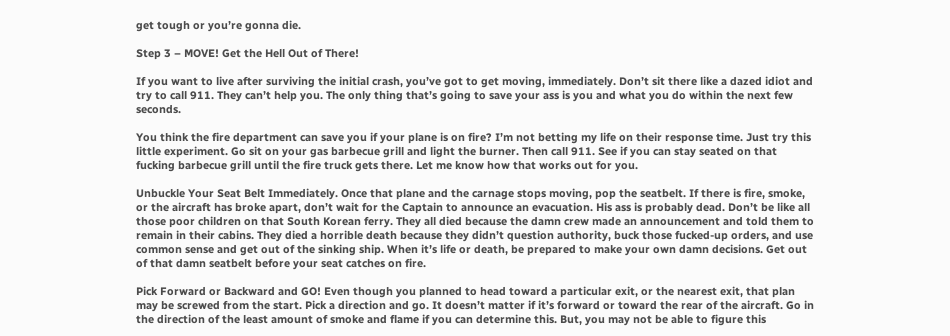get tough or you’re gonna die.

Step 3 – MOVE! Get the Hell Out of There!

If you want to live after surviving the initial crash, you’ve got to get moving, immediately. Don’t sit there like a dazed idiot and try to call 911. They can’t help you. The only thing that’s going to save your ass is you and what you do within the next few seconds.

You think the fire department can save you if your plane is on fire? I’m not betting my life on their response time. Just try this little experiment. Go sit on your gas barbecue grill and light the burner. Then call 911. See if you can stay seated on that fucking barbecue grill until the fire truck gets there. Let me know how that works out for you.

Unbuckle Your Seat Belt Immediately. Once that plane and the carnage stops moving, pop the seatbelt. If there is fire, smoke, or the aircraft has broke apart, don’t wait for the Captain to announce an evacuation. His ass is probably dead. Don’t be like all those poor children on that South Korean ferry. They all died because the damn crew made an announcement and told them to remain in their cabins. They died a horrible death because they didn’t question authority, buck those fucked-up orders, and use common sense and get out of the sinking ship. When it’s life or death, be prepared to make your own damn decisions. Get out of that damn seatbelt before your seat catches on fire.

Pick Forward or Backward and GO! Even though you planned to head toward a particular exit, or the nearest exit, that plan may be screwed from the start. Pick a direction and go. It doesn’t matter if it’s forward or toward the rear of the aircraft. Go in the direction of the least amount of smoke and flame if you can determine this. But, you may not be able to figure this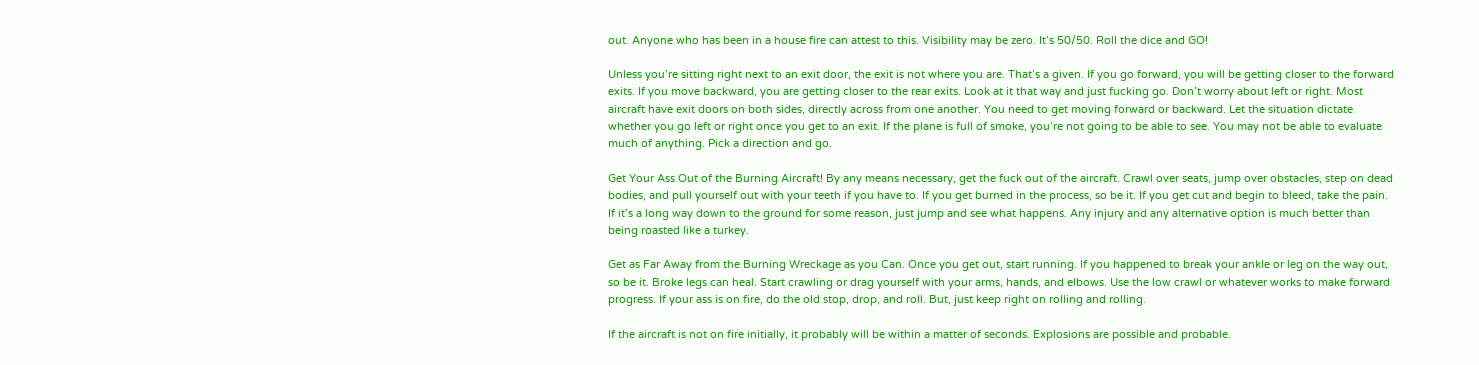out. Anyone who has been in a house fire can attest to this. Visibility may be zero. It’s 50/50. Roll the dice and GO!

Unless you’re sitting right next to an exit door, the exit is not where you are. That’s a given. If you go forward, you will be getting closer to the forward exits. If you move backward, you are getting closer to the rear exits. Look at it that way and just fucking go. Don’t worry about left or right. Most aircraft have exit doors on both sides, directly across from one another. You need to get moving forward or backward. Let the situation dictate whether you go left or right once you get to an exit. If the plane is full of smoke, you’re not going to be able to see. You may not be able to evaluate much of anything. Pick a direction and go.

Get Your Ass Out of the Burning Aircraft! By any means necessary, get the fuck out of the aircraft. Crawl over seats, jump over obstacles, step on dead bodies, and pull yourself out with your teeth if you have to. If you get burned in the process, so be it. If you get cut and begin to bleed, take the pain. If it’s a long way down to the ground for some reason, just jump and see what happens. Any injury and any alternative option is much better than being roasted like a turkey.

Get as Far Away from the Burning Wreckage as you Can. Once you get out, start running. If you happened to break your ankle or leg on the way out, so be it. Broke legs can heal. Start crawling or drag yourself with your arms, hands, and elbows. Use the low crawl or whatever works to make forward progress. If your ass is on fire, do the old stop, drop, and roll. But, just keep right on rolling and rolling.

If the aircraft is not on fire initially, it probably will be within a matter of seconds. Explosions are possible and probable.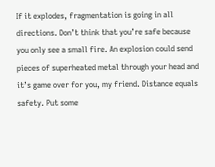If it explodes, fragmentation is going in all directions. Don’t think that you’re safe because you only see a small fire. An explosion could send pieces of superheated metal through your head and it’s game over for you, my friend. Distance equals safety. Put some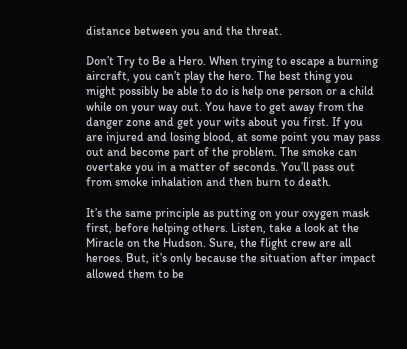distance between you and the threat.

Don’t Try to Be a Hero. When trying to escape a burning aircraft, you can’t play the hero. The best thing you might possibly be able to do is help one person or a child while on your way out. You have to get away from the danger zone and get your wits about you first. If you are injured and losing blood, at some point you may pass out and become part of the problem. The smoke can overtake you in a matter of seconds. You’ll pass out from smoke inhalation and then burn to death.

It’s the same principle as putting on your oxygen mask first, before helping others. Listen, take a look at the Miracle on the Hudson. Sure, the flight crew are all heroes. But, it’s only because the situation after impact allowed them to be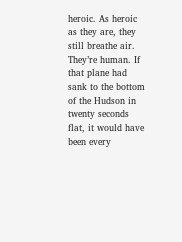heroic. As heroic as they are, they still breathe air. They’re human. If that plane had sank to the bottom of the Hudson in twenty seconds flat, it would have been every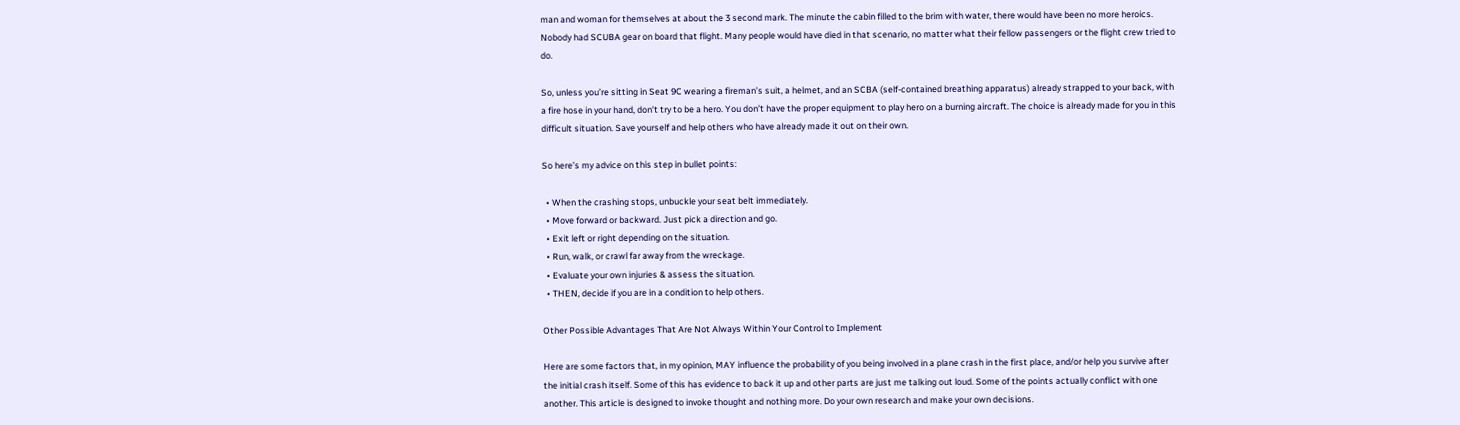man and woman for themselves at about the 3 second mark. The minute the cabin filled to the brim with water, there would have been no more heroics. Nobody had SCUBA gear on board that flight. Many people would have died in that scenario, no matter what their fellow passengers or the flight crew tried to do.

So, unless you’re sitting in Seat 9C wearing a fireman’s suit, a helmet, and an SCBA (self-contained breathing apparatus) already strapped to your back, with a fire hose in your hand, don’t try to be a hero. You don’t have the proper equipment to play hero on a burning aircraft. The choice is already made for you in this difficult situation. Save yourself and help others who have already made it out on their own.

So here’s my advice on this step in bullet points:

  • When the crashing stops, unbuckle your seat belt immediately.
  • Move forward or backward. Just pick a direction and go.
  • Exit left or right depending on the situation.
  • Run, walk, or crawl far away from the wreckage.
  • Evaluate your own injuries & assess the situation.
  • THEN, decide if you are in a condition to help others.

Other Possible Advantages That Are Not Always Within Your Control to Implement

Here are some factors that, in my opinion, MAY influence the probability of you being involved in a plane crash in the first place, and/or help you survive after the initial crash itself. Some of this has evidence to back it up and other parts are just me talking out loud. Some of the points actually conflict with one another. This article is designed to invoke thought and nothing more. Do your own research and make your own decisions.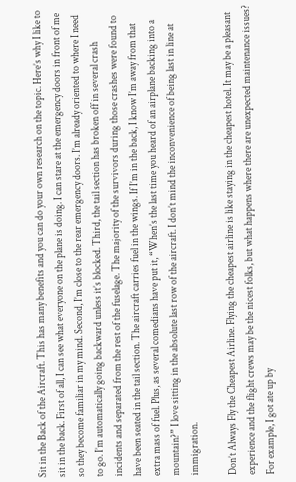Sit in the Back of the Aircraft. This has many benefits and you can do your own research on the topic. Here’s why I like to sit in the back. First of all, I can see what everyone on the plane is doing. I can stare at the emergency doors in front of me so they become familiar in my mind. Second, I’m close to the rear emergency doors. I’m already oriented to where I need to go. I’m automatically going backward unless it’s blocked. Third, the tail section has broken off in several crash incidents and separated from the rest of the fuselage. The majority of the survivors during those crashes were found to have been seated in the tail section. The aircraft carries fuel in the wings. If I’m in the back, I know I’m away from that extra mass of fuel. Plus, as several comedians have put it, “When’s the last time you heard of an airplane backing into a mountain?” I love sitting in the absolute last row of the aircraft. I don’t mind the inconvenience of being last in line at immigration.

Don’t Always Fly the Cheapest Airline. Flying the cheapest airline is like staying in the cheapest hotel. It may be a pleasant experience and the flight crews may be the nicest folks, but what happens where there are unexpected maintenance issues? For example, I got ate up by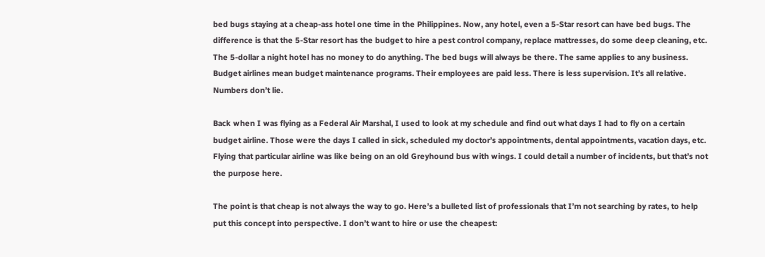bed bugs staying at a cheap-ass hotel one time in the Philippines. Now, any hotel, even a 5-Star resort can have bed bugs. The difference is that the 5-Star resort has the budget to hire a pest control company, replace mattresses, do some deep cleaning, etc. The 5-dollar a night hotel has no money to do anything. The bed bugs will always be there. The same applies to any business. Budget airlines mean budget maintenance programs. Their employees are paid less. There is less supervision. It’s all relative. Numbers don’t lie.

Back when I was flying as a Federal Air Marshal, I used to look at my schedule and find out what days I had to fly on a certain budget airline. Those were the days I called in sick, scheduled my doctor’s appointments, dental appointments, vacation days, etc. Flying that particular airline was like being on an old Greyhound bus with wings. I could detail a number of incidents, but that’s not the purpose here.

The point is that cheap is not always the way to go. Here’s a bulleted list of professionals that I’m not searching by rates, to help put this concept into perspective. I don’t want to hire or use the cheapest: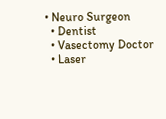• Neuro Surgeon
  • Dentist
  • Vasectomy Doctor
  • Laser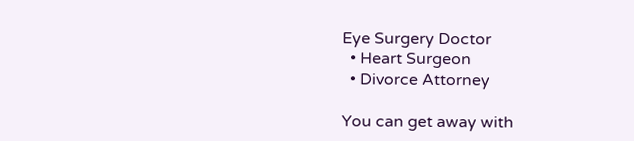Eye Surgery Doctor
  • Heart Surgeon
  • Divorce Attorney

You can get away with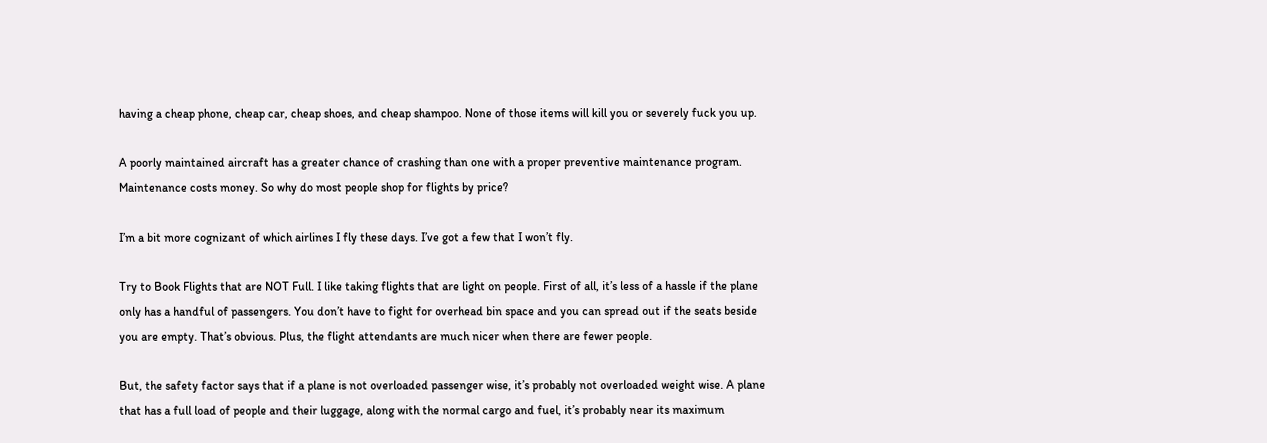having a cheap phone, cheap car, cheap shoes, and cheap shampoo. None of those items will kill you or severely fuck you up.

A poorly maintained aircraft has a greater chance of crashing than one with a proper preventive maintenance program. Maintenance costs money. So why do most people shop for flights by price?

I’m a bit more cognizant of which airlines I fly these days. I’ve got a few that I won’t fly.

Try to Book Flights that are NOT Full. I like taking flights that are light on people. First of all, it’s less of a hassle if the plane only has a handful of passengers. You don’t have to fight for overhead bin space and you can spread out if the seats beside you are empty. That’s obvious. Plus, the flight attendants are much nicer when there are fewer people.

But, the safety factor says that if a plane is not overloaded passenger wise, it’s probably not overloaded weight wise. A plane that has a full load of people and their luggage, along with the normal cargo and fuel, it’s probably near its maximum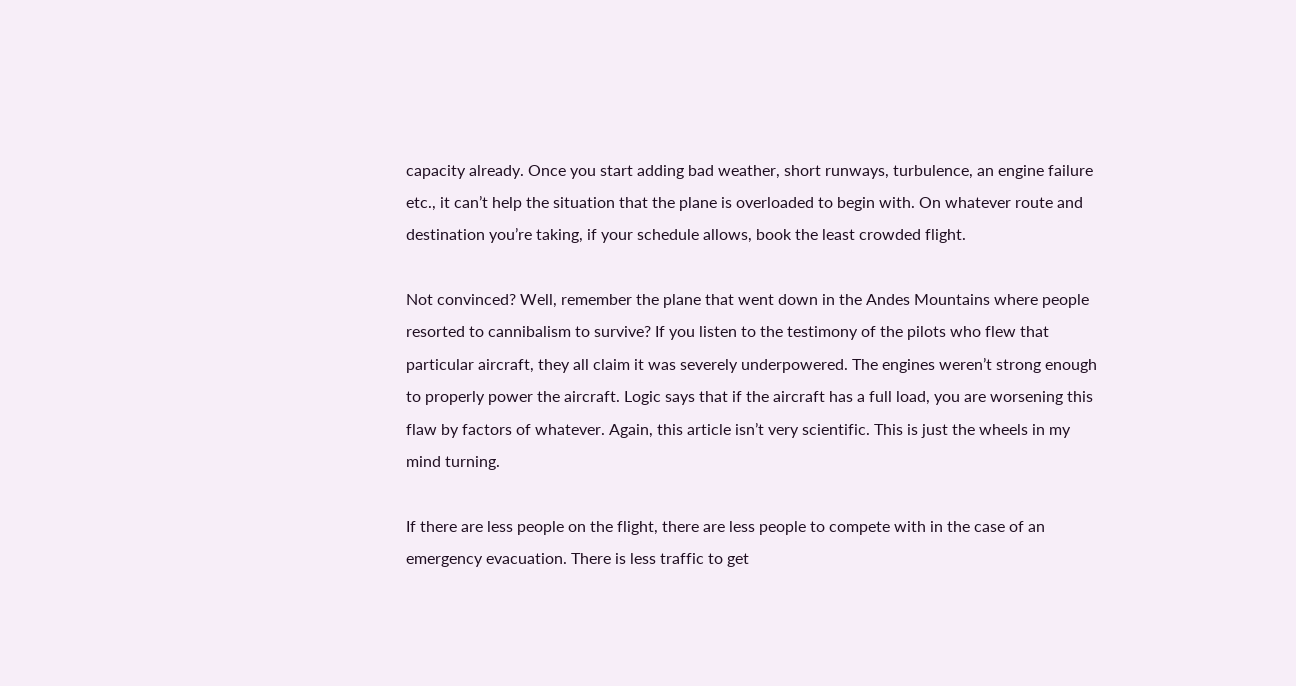capacity already. Once you start adding bad weather, short runways, turbulence, an engine failure etc., it can’t help the situation that the plane is overloaded to begin with. On whatever route and destination you’re taking, if your schedule allows, book the least crowded flight.

Not convinced? Well, remember the plane that went down in the Andes Mountains where people resorted to cannibalism to survive? If you listen to the testimony of the pilots who flew that particular aircraft, they all claim it was severely underpowered. The engines weren’t strong enough to properly power the aircraft. Logic says that if the aircraft has a full load, you are worsening this flaw by factors of whatever. Again, this article isn’t very scientific. This is just the wheels in my mind turning.

If there are less people on the flight, there are less people to compete with in the case of an emergency evacuation. There is less traffic to get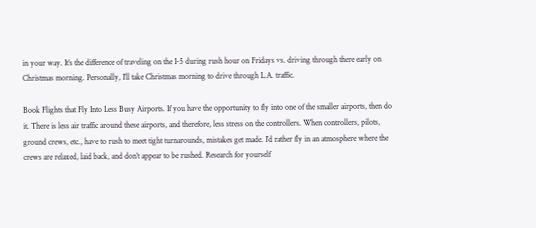in your way. It’s the difference of traveling on the I-5 during rush hour on Fridays vs. driving through there early on Christmas morning. Personally, I’ll take Christmas morning to drive through L.A. traffic.

Book Flights that Fly Into Less Busy Airports. If you have the opportunity to fly into one of the smaller airports, then do it. There is less air traffic around these airports, and therefore, less stress on the controllers. When controllers, pilots, ground crews, etc., have to rush to meet tight turnarounds, mistakes get made. I’d rather fly in an atmosphere where the crews are relaxed, laid back, and don’t appear to be rushed. Research for yourself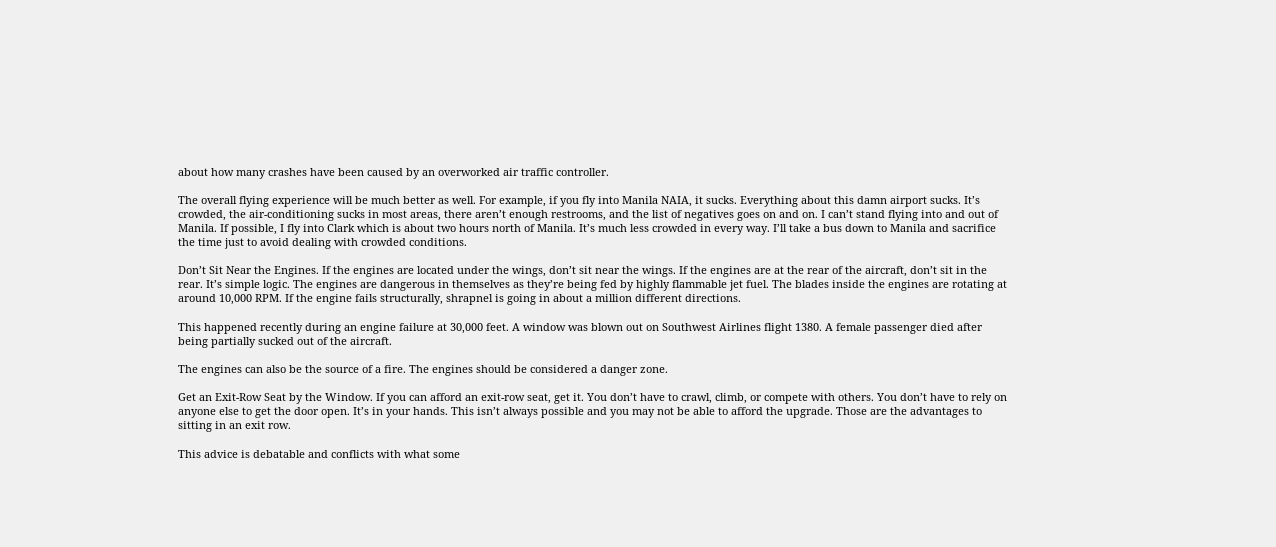about how many crashes have been caused by an overworked air traffic controller.

The overall flying experience will be much better as well. For example, if you fly into Manila NAIA, it sucks. Everything about this damn airport sucks. It’s crowded, the air-conditioning sucks in most areas, there aren’t enough restrooms, and the list of negatives goes on and on. I can’t stand flying into and out of Manila. If possible, I fly into Clark which is about two hours north of Manila. It’s much less crowded in every way. I’ll take a bus down to Manila and sacrifice the time just to avoid dealing with crowded conditions.

Don’t Sit Near the Engines. If the engines are located under the wings, don’t sit near the wings. If the engines are at the rear of the aircraft, don’t sit in the rear. It’s simple logic. The engines are dangerous in themselves as they’re being fed by highly flammable jet fuel. The blades inside the engines are rotating at around 10,000 RPM. If the engine fails structurally, shrapnel is going in about a million different directions.

This happened recently during an engine failure at 30,000 feet. A window was blown out on Southwest Airlines flight 1380. A female passenger died after being partially sucked out of the aircraft.

The engines can also be the source of a fire. The engines should be considered a danger zone.

Get an Exit-Row Seat by the Window. If you can afford an exit-row seat, get it. You don’t have to crawl, climb, or compete with others. You don’t have to rely on anyone else to get the door open. It’s in your hands. This isn’t always possible and you may not be able to afford the upgrade. Those are the advantages to sitting in an exit row.

This advice is debatable and conflicts with what some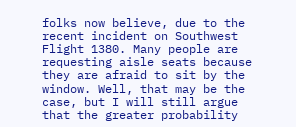folks now believe, due to the recent incident on Southwest Flight 1380. Many people are requesting aisle seats because they are afraid to sit by the window. Well, that may be the case, but I will still argue that the greater probability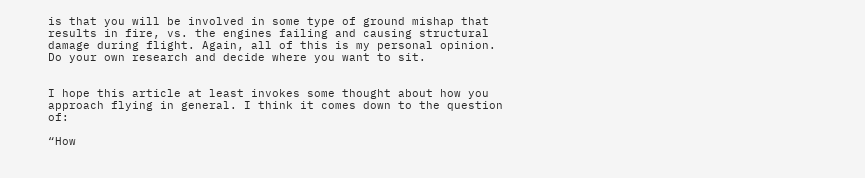is that you will be involved in some type of ground mishap that results in fire, vs. the engines failing and causing structural damage during flight. Again, all of this is my personal opinion. Do your own research and decide where you want to sit.


I hope this article at least invokes some thought about how you approach flying in general. I think it comes down to the question of:

“How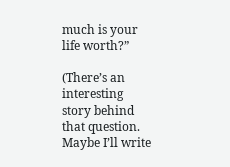much is your life worth?”

(There’s an interesting story behind that question. Maybe I’ll write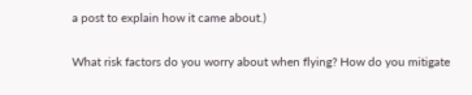a post to explain how it came about.)

What risk factors do you worry about when flying? How do you mitigate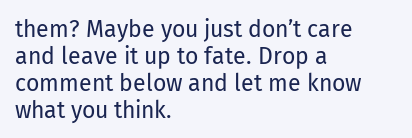them? Maybe you just don’t care and leave it up to fate. Drop a comment below and let me know what you think.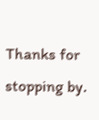Thanks for stopping by.